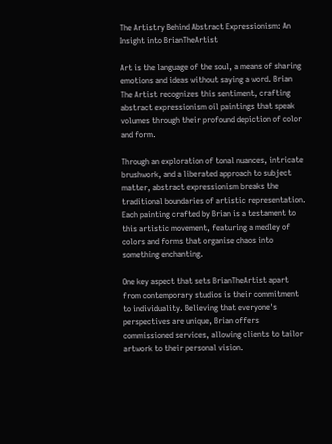The Artistry Behind Abstract Expressionism: An Insight into BrianTheArtist

Art is the language of the soul, a means of sharing emotions and ideas without saying a word. Brian The Artist recognizes this sentiment, crafting abstract expressionism oil paintings that speak volumes through their profound depiction of color and form.

Through an exploration of tonal nuances, intricate brushwork, and a liberated approach to subject matter, abstract expressionism breaks the traditional boundaries of artistic representation. Each painting crafted by Brian is a testament to this artistic movement, featuring a medley of colors and forms that organise chaos into something enchanting.

One key aspect that sets BrianTheArtist apart from contemporary studios is their commitment to individuality. Believing that everyone's perspectives are unique, Brian offers commissioned services, allowing clients to tailor artwork to their personal vision.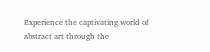Experience the captivating world of abstract art through the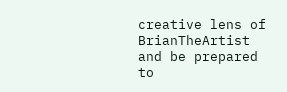creative lens of BrianTheArtist and be prepared to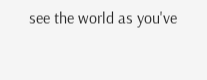see the world as you've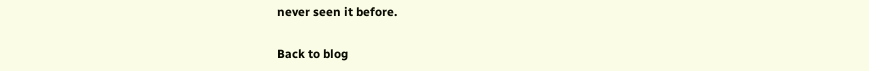never seen it before.

Back to blog